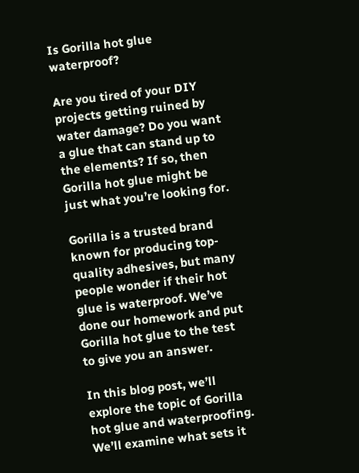Is Gorilla hot glue waterproof?

Are you tired of your DIY projects getting ruined by water damage? Do you want a glue that can stand up to the elements? If so, then Gorilla hot glue might be just what you’re looking for.

Gorilla is a trusted brand known for producing top-quality adhesives, but many people wonder if their hot glue is waterproof. We’ve done our homework and put Gorilla hot glue to the test to give you an answer.

In this blog post, we’ll explore the topic of Gorilla hot glue and waterproofing. We’ll examine what sets it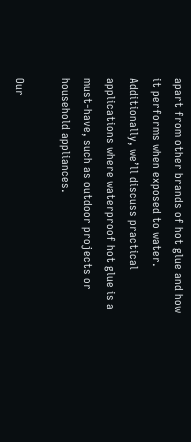apart from other brands of hot glue and how it performs when exposed to water. Additionally, we’ll discuss practical applications where waterproof hot glue is a must-have, such as outdoor projects or household appliances.

Our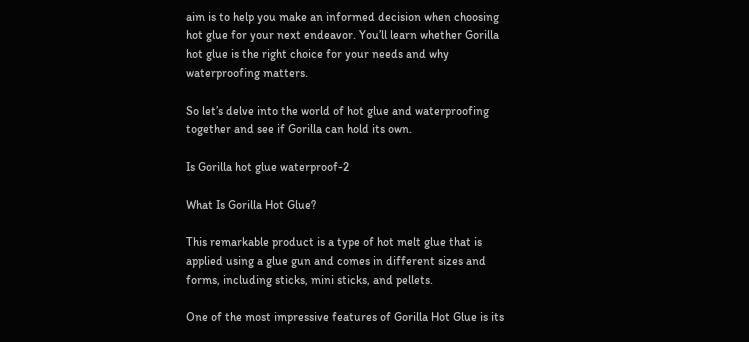aim is to help you make an informed decision when choosing hot glue for your next endeavor. You’ll learn whether Gorilla hot glue is the right choice for your needs and why waterproofing matters.

So let’s delve into the world of hot glue and waterproofing together and see if Gorilla can hold its own.

Is Gorilla hot glue waterproof-2

What Is Gorilla Hot Glue?

This remarkable product is a type of hot melt glue that is applied using a glue gun and comes in different sizes and forms, including sticks, mini sticks, and pellets.

One of the most impressive features of Gorilla Hot Glue is its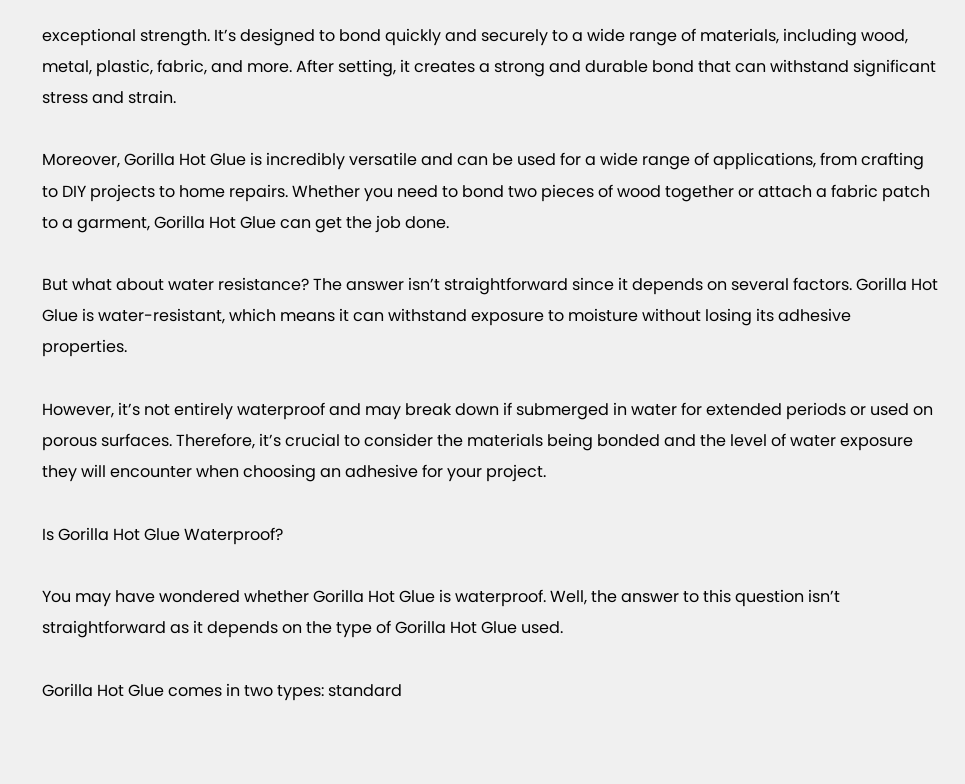exceptional strength. It’s designed to bond quickly and securely to a wide range of materials, including wood, metal, plastic, fabric, and more. After setting, it creates a strong and durable bond that can withstand significant stress and strain.

Moreover, Gorilla Hot Glue is incredibly versatile and can be used for a wide range of applications, from crafting to DIY projects to home repairs. Whether you need to bond two pieces of wood together or attach a fabric patch to a garment, Gorilla Hot Glue can get the job done.

But what about water resistance? The answer isn’t straightforward since it depends on several factors. Gorilla Hot Glue is water-resistant, which means it can withstand exposure to moisture without losing its adhesive properties.

However, it’s not entirely waterproof and may break down if submerged in water for extended periods or used on porous surfaces. Therefore, it’s crucial to consider the materials being bonded and the level of water exposure they will encounter when choosing an adhesive for your project.

Is Gorilla Hot Glue Waterproof?

You may have wondered whether Gorilla Hot Glue is waterproof. Well, the answer to this question isn’t straightforward as it depends on the type of Gorilla Hot Glue used.

Gorilla Hot Glue comes in two types: standard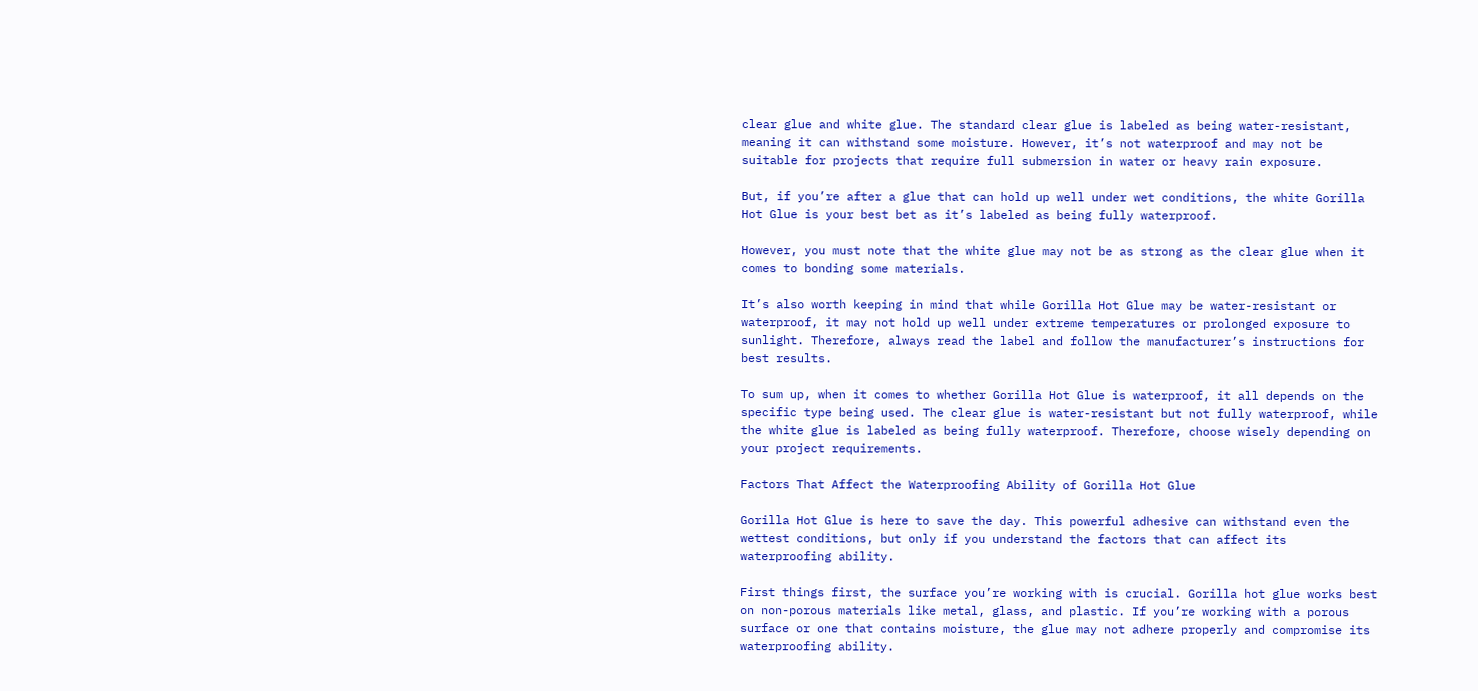clear glue and white glue. The standard clear glue is labeled as being water-resistant, meaning it can withstand some moisture. However, it’s not waterproof and may not be suitable for projects that require full submersion in water or heavy rain exposure.

But, if you’re after a glue that can hold up well under wet conditions, the white Gorilla Hot Glue is your best bet as it’s labeled as being fully waterproof.

However, you must note that the white glue may not be as strong as the clear glue when it comes to bonding some materials.

It’s also worth keeping in mind that while Gorilla Hot Glue may be water-resistant or waterproof, it may not hold up well under extreme temperatures or prolonged exposure to sunlight. Therefore, always read the label and follow the manufacturer’s instructions for best results.

To sum up, when it comes to whether Gorilla Hot Glue is waterproof, it all depends on the specific type being used. The clear glue is water-resistant but not fully waterproof, while the white glue is labeled as being fully waterproof. Therefore, choose wisely depending on your project requirements.

Factors That Affect the Waterproofing Ability of Gorilla Hot Glue

Gorilla Hot Glue is here to save the day. This powerful adhesive can withstand even the wettest conditions, but only if you understand the factors that can affect its waterproofing ability.

First things first, the surface you’re working with is crucial. Gorilla hot glue works best on non-porous materials like metal, glass, and plastic. If you’re working with a porous surface or one that contains moisture, the glue may not adhere properly and compromise its waterproofing ability.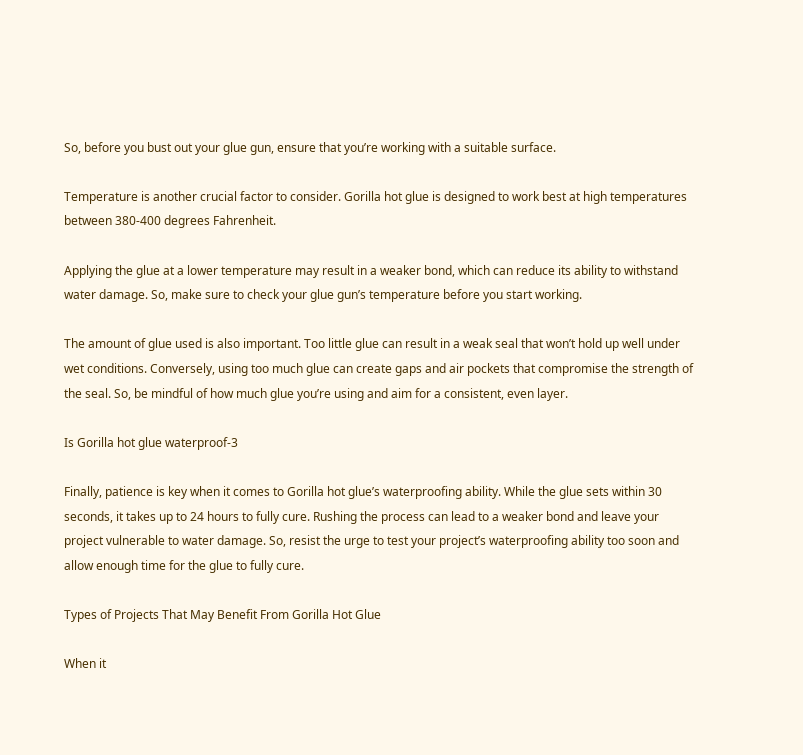So, before you bust out your glue gun, ensure that you’re working with a suitable surface.

Temperature is another crucial factor to consider. Gorilla hot glue is designed to work best at high temperatures between 380-400 degrees Fahrenheit.

Applying the glue at a lower temperature may result in a weaker bond, which can reduce its ability to withstand water damage. So, make sure to check your glue gun’s temperature before you start working.

The amount of glue used is also important. Too little glue can result in a weak seal that won’t hold up well under wet conditions. Conversely, using too much glue can create gaps and air pockets that compromise the strength of the seal. So, be mindful of how much glue you’re using and aim for a consistent, even layer.

Is Gorilla hot glue waterproof-3

Finally, patience is key when it comes to Gorilla hot glue’s waterproofing ability. While the glue sets within 30 seconds, it takes up to 24 hours to fully cure. Rushing the process can lead to a weaker bond and leave your project vulnerable to water damage. So, resist the urge to test your project’s waterproofing ability too soon and allow enough time for the glue to fully cure.

Types of Projects That May Benefit From Gorilla Hot Glue

When it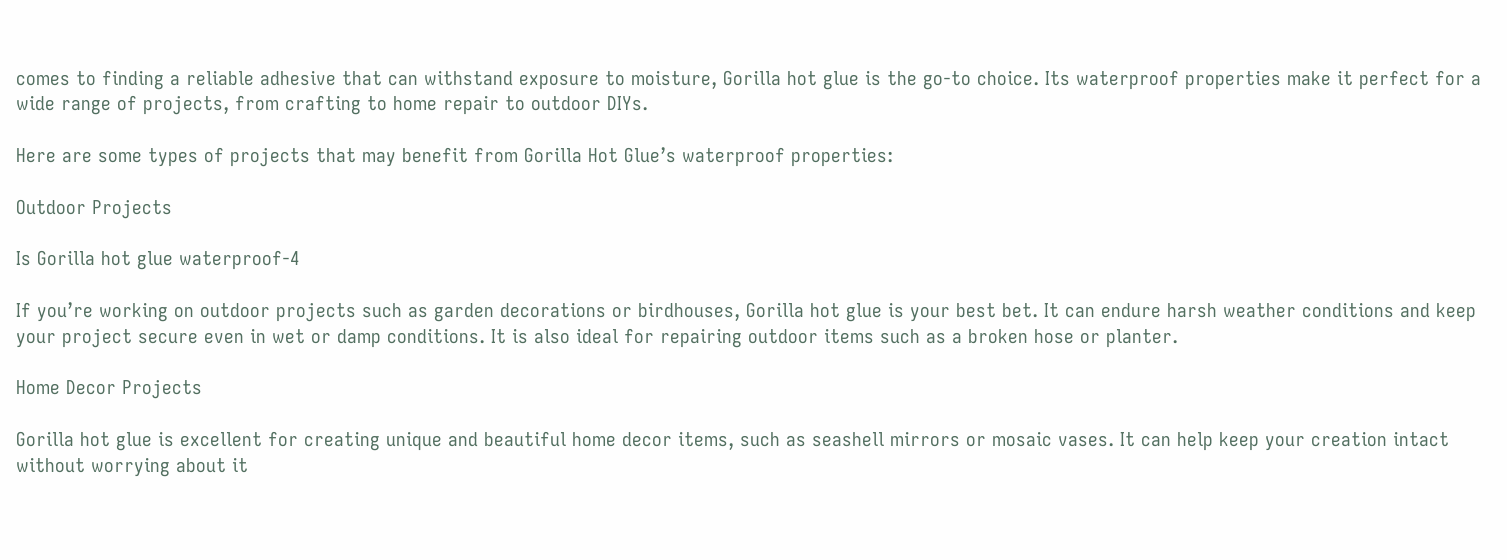comes to finding a reliable adhesive that can withstand exposure to moisture, Gorilla hot glue is the go-to choice. Its waterproof properties make it perfect for a wide range of projects, from crafting to home repair to outdoor DIYs.

Here are some types of projects that may benefit from Gorilla Hot Glue’s waterproof properties:

Outdoor Projects

Is Gorilla hot glue waterproof-4

If you’re working on outdoor projects such as garden decorations or birdhouses, Gorilla hot glue is your best bet. It can endure harsh weather conditions and keep your project secure even in wet or damp conditions. It is also ideal for repairing outdoor items such as a broken hose or planter.

Home Decor Projects

Gorilla hot glue is excellent for creating unique and beautiful home decor items, such as seashell mirrors or mosaic vases. It can help keep your creation intact without worrying about it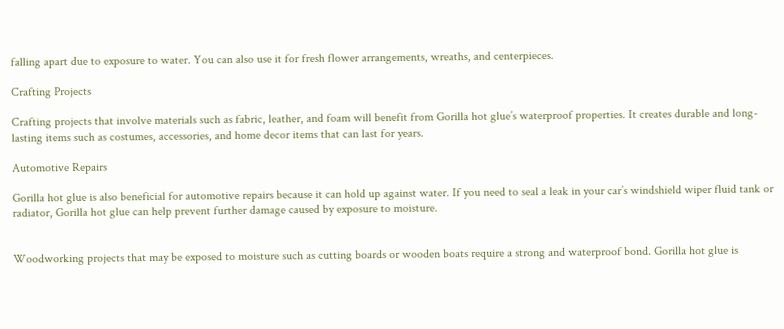falling apart due to exposure to water. You can also use it for fresh flower arrangements, wreaths, and centerpieces.

Crafting Projects

Crafting projects that involve materials such as fabric, leather, and foam will benefit from Gorilla hot glue’s waterproof properties. It creates durable and long-lasting items such as costumes, accessories, and home decor items that can last for years.

Automotive Repairs

Gorilla hot glue is also beneficial for automotive repairs because it can hold up against water. If you need to seal a leak in your car’s windshield wiper fluid tank or radiator, Gorilla hot glue can help prevent further damage caused by exposure to moisture.


Woodworking projects that may be exposed to moisture such as cutting boards or wooden boats require a strong and waterproof bond. Gorilla hot glue is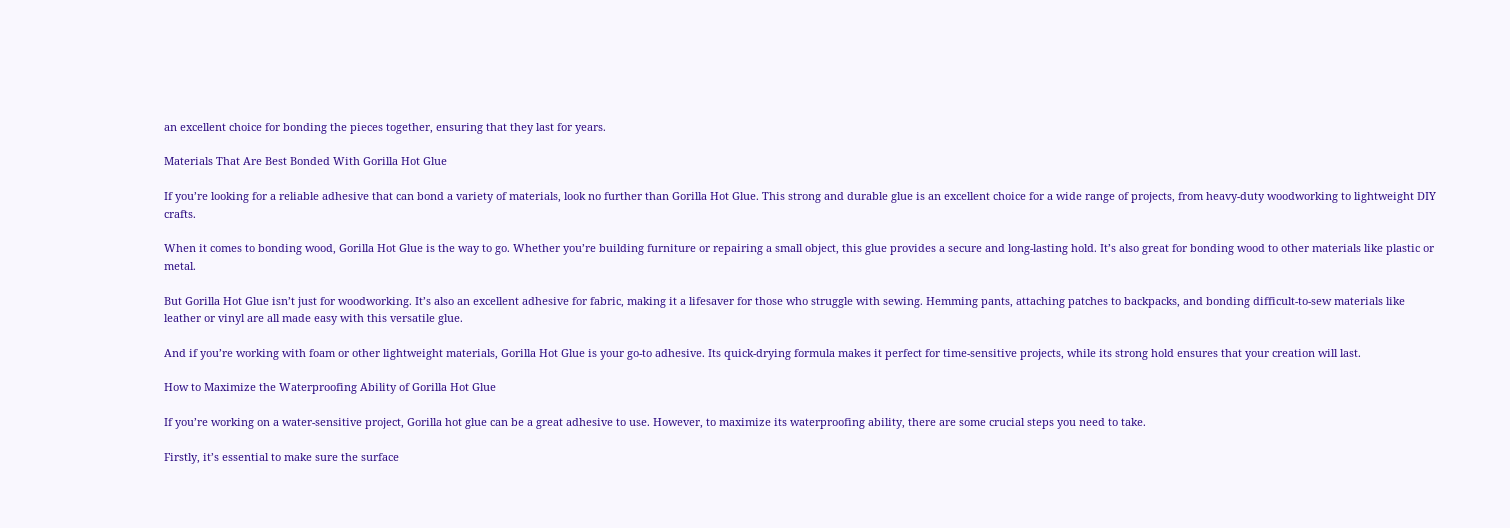an excellent choice for bonding the pieces together, ensuring that they last for years.

Materials That Are Best Bonded With Gorilla Hot Glue

If you’re looking for a reliable adhesive that can bond a variety of materials, look no further than Gorilla Hot Glue. This strong and durable glue is an excellent choice for a wide range of projects, from heavy-duty woodworking to lightweight DIY crafts.

When it comes to bonding wood, Gorilla Hot Glue is the way to go. Whether you’re building furniture or repairing a small object, this glue provides a secure and long-lasting hold. It’s also great for bonding wood to other materials like plastic or metal.

But Gorilla Hot Glue isn’t just for woodworking. It’s also an excellent adhesive for fabric, making it a lifesaver for those who struggle with sewing. Hemming pants, attaching patches to backpacks, and bonding difficult-to-sew materials like leather or vinyl are all made easy with this versatile glue.

And if you’re working with foam or other lightweight materials, Gorilla Hot Glue is your go-to adhesive. Its quick-drying formula makes it perfect for time-sensitive projects, while its strong hold ensures that your creation will last.

How to Maximize the Waterproofing Ability of Gorilla Hot Glue

If you’re working on a water-sensitive project, Gorilla hot glue can be a great adhesive to use. However, to maximize its waterproofing ability, there are some crucial steps you need to take.

Firstly, it’s essential to make sure the surface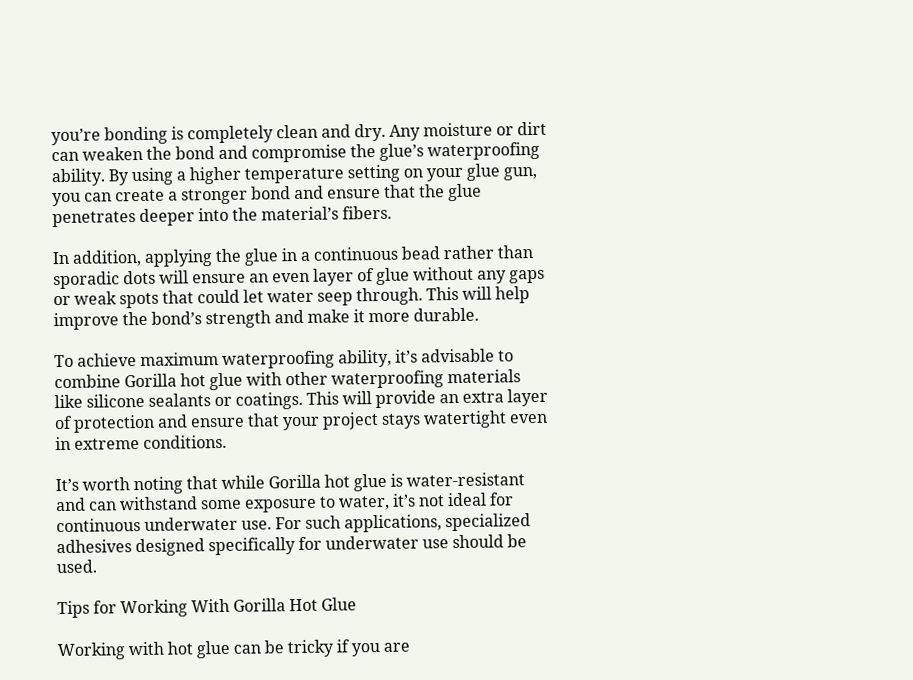you’re bonding is completely clean and dry. Any moisture or dirt can weaken the bond and compromise the glue’s waterproofing ability. By using a higher temperature setting on your glue gun, you can create a stronger bond and ensure that the glue penetrates deeper into the material’s fibers.

In addition, applying the glue in a continuous bead rather than sporadic dots will ensure an even layer of glue without any gaps or weak spots that could let water seep through. This will help improve the bond’s strength and make it more durable.

To achieve maximum waterproofing ability, it’s advisable to combine Gorilla hot glue with other waterproofing materials like silicone sealants or coatings. This will provide an extra layer of protection and ensure that your project stays watertight even in extreme conditions.

It’s worth noting that while Gorilla hot glue is water-resistant and can withstand some exposure to water, it’s not ideal for continuous underwater use. For such applications, specialized adhesives designed specifically for underwater use should be used.

Tips for Working With Gorilla Hot Glue

Working with hot glue can be tricky if you are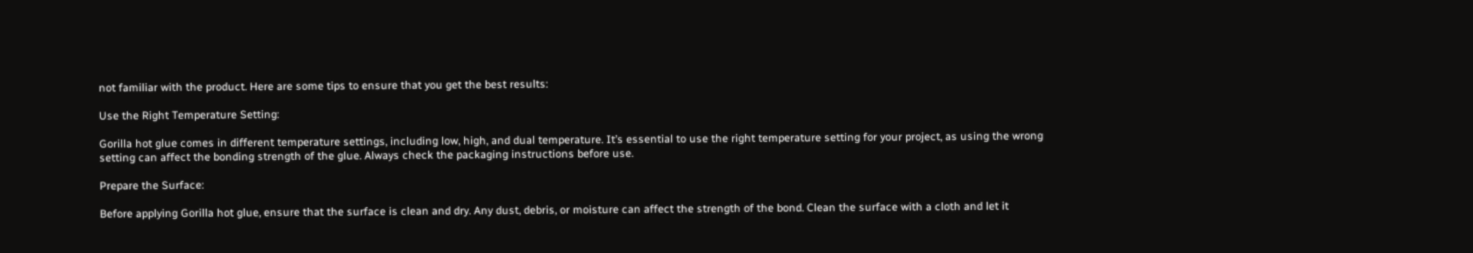not familiar with the product. Here are some tips to ensure that you get the best results:

Use the Right Temperature Setting:

Gorilla hot glue comes in different temperature settings, including low, high, and dual temperature. It’s essential to use the right temperature setting for your project, as using the wrong setting can affect the bonding strength of the glue. Always check the packaging instructions before use.

Prepare the Surface:

Before applying Gorilla hot glue, ensure that the surface is clean and dry. Any dust, debris, or moisture can affect the strength of the bond. Clean the surface with a cloth and let it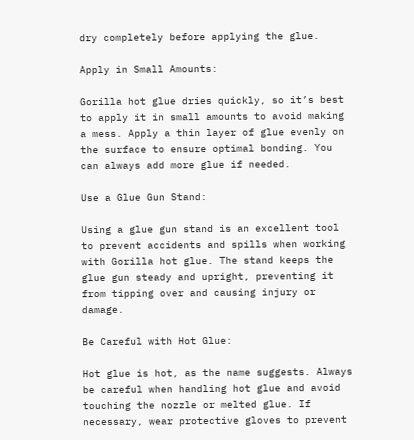dry completely before applying the glue.

Apply in Small Amounts:

Gorilla hot glue dries quickly, so it’s best to apply it in small amounts to avoid making a mess. Apply a thin layer of glue evenly on the surface to ensure optimal bonding. You can always add more glue if needed.

Use a Glue Gun Stand:

Using a glue gun stand is an excellent tool to prevent accidents and spills when working with Gorilla hot glue. The stand keeps the glue gun steady and upright, preventing it from tipping over and causing injury or damage.

Be Careful with Hot Glue:

Hot glue is hot, as the name suggests. Always be careful when handling hot glue and avoid touching the nozzle or melted glue. If necessary, wear protective gloves to prevent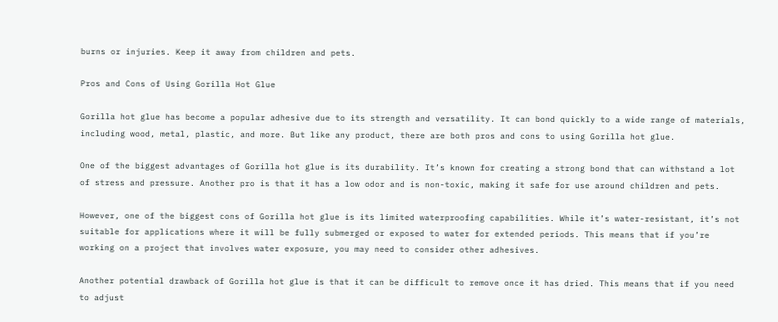burns or injuries. Keep it away from children and pets.

Pros and Cons of Using Gorilla Hot Glue

Gorilla hot glue has become a popular adhesive due to its strength and versatility. It can bond quickly to a wide range of materials, including wood, metal, plastic, and more. But like any product, there are both pros and cons to using Gorilla hot glue.

One of the biggest advantages of Gorilla hot glue is its durability. It’s known for creating a strong bond that can withstand a lot of stress and pressure. Another pro is that it has a low odor and is non-toxic, making it safe for use around children and pets.

However, one of the biggest cons of Gorilla hot glue is its limited waterproofing capabilities. While it’s water-resistant, it’s not suitable for applications where it will be fully submerged or exposed to water for extended periods. This means that if you’re working on a project that involves water exposure, you may need to consider other adhesives.

Another potential drawback of Gorilla hot glue is that it can be difficult to remove once it has dried. This means that if you need to adjust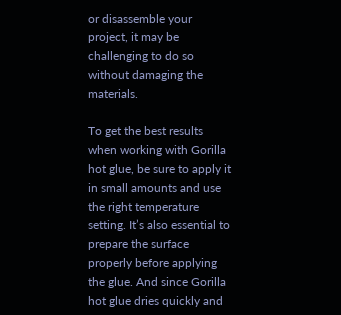or disassemble your project, it may be challenging to do so without damaging the materials.

To get the best results when working with Gorilla hot glue, be sure to apply it in small amounts and use the right temperature setting. It’s also essential to prepare the surface properly before applying the glue. And since Gorilla hot glue dries quickly and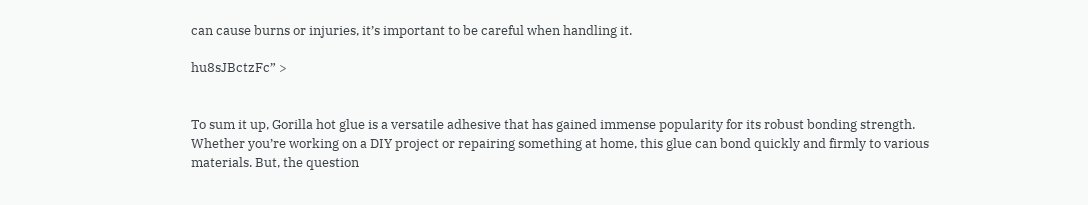can cause burns or injuries, it’s important to be careful when handling it.

hu8sJBctzFc” >


To sum it up, Gorilla hot glue is a versatile adhesive that has gained immense popularity for its robust bonding strength. Whether you’re working on a DIY project or repairing something at home, this glue can bond quickly and firmly to various materials. But, the question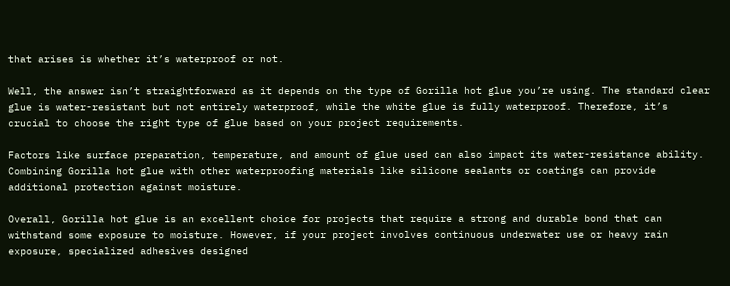that arises is whether it’s waterproof or not.

Well, the answer isn’t straightforward as it depends on the type of Gorilla hot glue you’re using. The standard clear glue is water-resistant but not entirely waterproof, while the white glue is fully waterproof. Therefore, it’s crucial to choose the right type of glue based on your project requirements.

Factors like surface preparation, temperature, and amount of glue used can also impact its water-resistance ability. Combining Gorilla hot glue with other waterproofing materials like silicone sealants or coatings can provide additional protection against moisture.

Overall, Gorilla hot glue is an excellent choice for projects that require a strong and durable bond that can withstand some exposure to moisture. However, if your project involves continuous underwater use or heavy rain exposure, specialized adhesives designed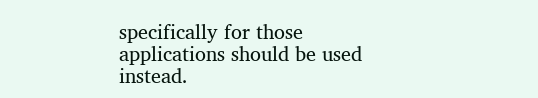specifically for those applications should be used instead.